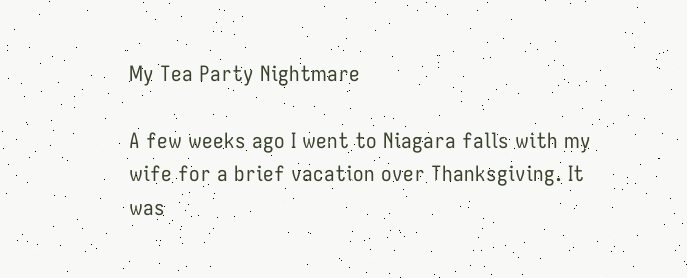My Tea Party Nightmare

A few weeks ago I went to Niagara falls with my wife for a brief vacation over Thanksgiving. It was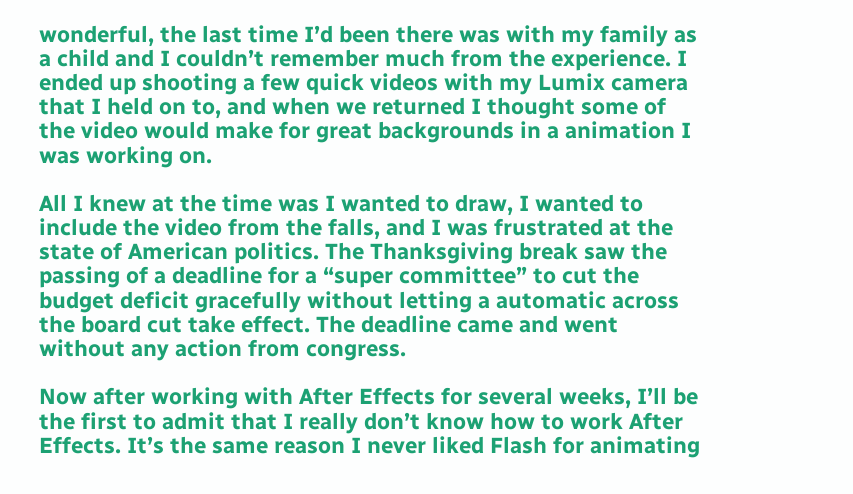wonderful, the last time I’d been there was with my family as a child and I couldn’t remember much from the experience. I ended up shooting a few quick videos with my Lumix camera that I held on to, and when we returned I thought some of the video would make for great backgrounds in a animation I was working on.

All I knew at the time was I wanted to draw, I wanted to include the video from the falls, and I was frustrated at the state of American politics. The Thanksgiving break saw the passing of a deadline for a “super committee” to cut the budget deficit gracefully without letting a automatic across the board cut take effect. The deadline came and went without any action from congress.

Now after working with After Effects for several weeks, I’ll be the first to admit that I really don’t know how to work After Effects. It’s the same reason I never liked Flash for animating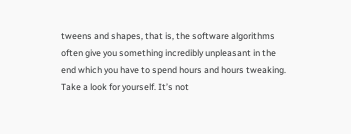tweens and shapes, that is, the software algorithms often give you something incredibly unpleasant in the end which you have to spend hours and hours tweaking. Take a look for yourself. It’s not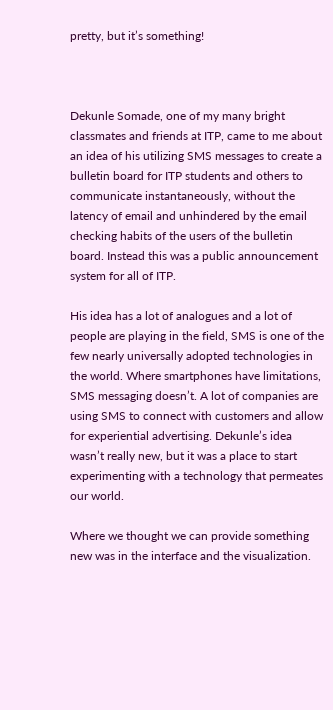pretty, but it’s something!



Dekunle Somade, one of my many bright classmates and friends at ITP, came to me about an idea of his utilizing SMS messages to create a bulletin board for ITP students and others to communicate instantaneously, without the latency of email and unhindered by the email checking habits of the users of the bulletin board. Instead this was a public announcement system for all of ITP.

His idea has a lot of analogues and a lot of people are playing in the field, SMS is one of the few nearly universally adopted technologies in the world. Where smartphones have limitations, SMS messaging doesn’t. A lot of companies are using SMS to connect with customers and allow for experiential advertising. Dekunle’s idea wasn’t really new, but it was a place to start experimenting with a technology that permeates our world.

Where we thought we can provide something new was in the interface and the visualization.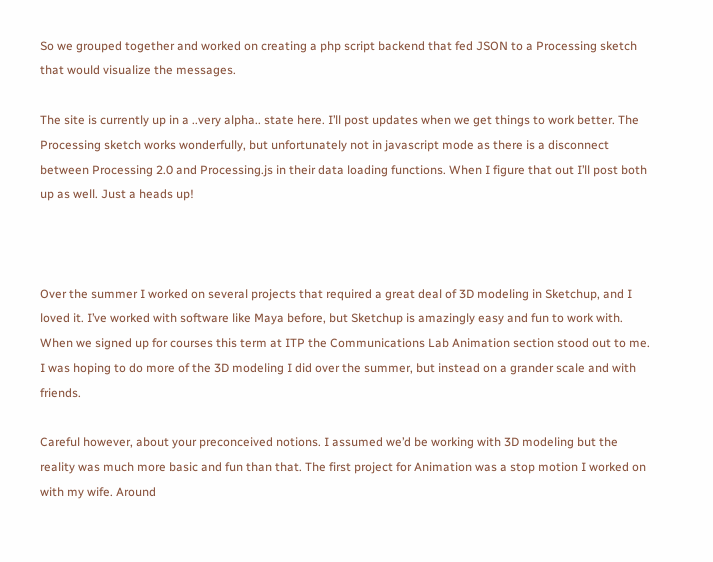So we grouped together and worked on creating a php script backend that fed JSON to a Processing sketch that would visualize the messages.

The site is currently up in a ..very alpha.. state here. I’ll post updates when we get things to work better. The Processing sketch works wonderfully, but unfortunately not in javascript mode as there is a disconnect between Processing 2.0 and Processing.js in their data loading functions. When I figure that out I’ll post both up as well. Just a heads up!



Over the summer I worked on several projects that required a great deal of 3D modeling in Sketchup, and I loved it. I’ve worked with software like Maya before, but Sketchup is amazingly easy and fun to work with. When we signed up for courses this term at ITP the Communications Lab Animation section stood out to me. I was hoping to do more of the 3D modeling I did over the summer, but instead on a grander scale and with friends.

Careful however, about your preconceived notions. I assumed we’d be working with 3D modeling but the reality was much more basic and fun than that. The first project for Animation was a stop motion I worked on with my wife. Around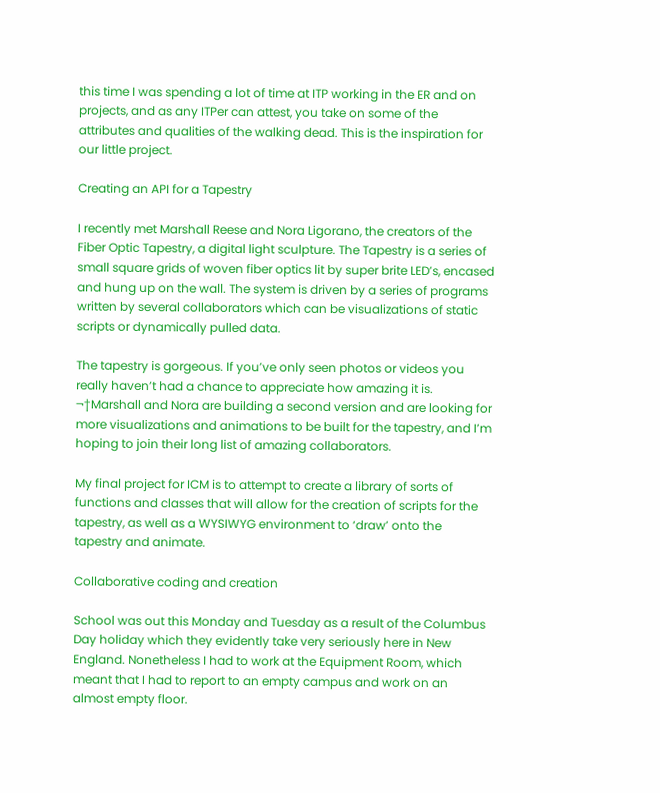this time I was spending a lot of time at ITP working in the ER and on projects, and as any ITPer can attest, you take on some of the attributes and qualities of the walking dead. This is the inspiration for our little project.

Creating an API for a Tapestry

I recently met Marshall Reese and Nora Ligorano, the creators of the Fiber Optic Tapestry, a digital light sculpture. The Tapestry is a series of small square grids of woven fiber optics lit by super brite LED’s, encased and hung up on the wall. The system is driven by a series of programs written by several collaborators which can be visualizations of static scripts or dynamically pulled data.

The tapestry is gorgeous. If you’ve only seen photos or videos you really haven’t had a chance to appreciate how amazing it is. ¬†Marshall and Nora are building a second version and are looking for more visualizations and animations to be built for the tapestry, and I’m hoping to join their long list of amazing collaborators.

My final project for ICM is to attempt to create a library of sorts of functions and classes that will allow for the creation of scripts for the tapestry, as well as a WYSIWYG environment to ‘draw’ onto the tapestry and animate.

Collaborative coding and creation

School was out this Monday and Tuesday as a result of the Columbus Day holiday which they evidently take very seriously here in New England. Nonetheless I had to work at the Equipment Room, which meant that I had to report to an empty campus and work on an almost empty floor.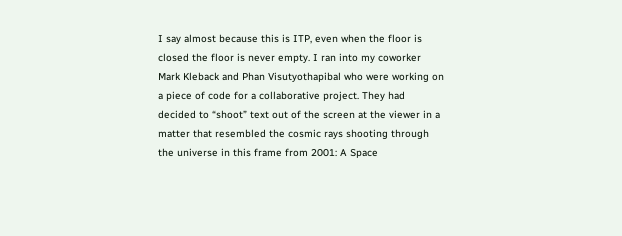I say almost because this is ITP, even when the floor is closed the floor is never empty. I ran into my coworker Mark Kleback and Phan Visutyothapibal who were working on a piece of code for a collaborative project. They had decided to “shoot” text out of the screen at the viewer in a matter that resembled the cosmic rays shooting through the universe in this frame from 2001: A Space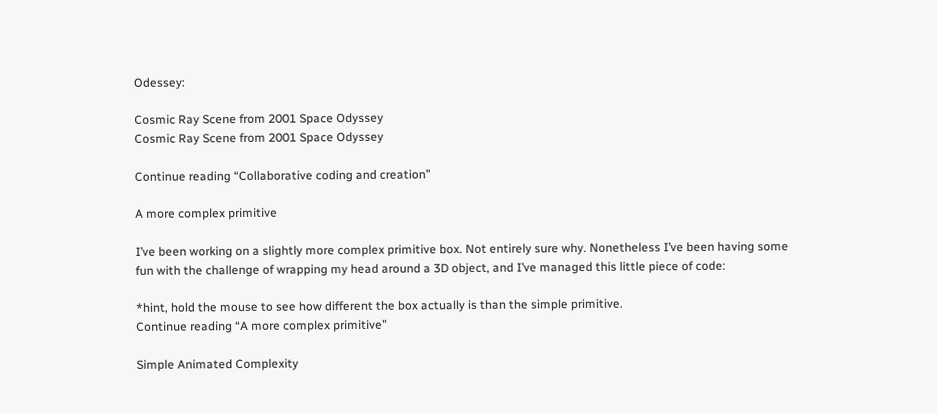Odessey:

Cosmic Ray Scene from 2001 Space Odyssey
Cosmic Ray Scene from 2001 Space Odyssey

Continue reading “Collaborative coding and creation”

A more complex primitive

I’ve been working on a slightly more complex primitive box. Not entirely sure why. Nonetheless I’ve been having some fun with the challenge of wrapping my head around a 3D object, and I’ve managed this little piece of code:

*hint, hold the mouse to see how different the box actually is than the simple primitive.
Continue reading “A more complex primitive”

Simple Animated Complexity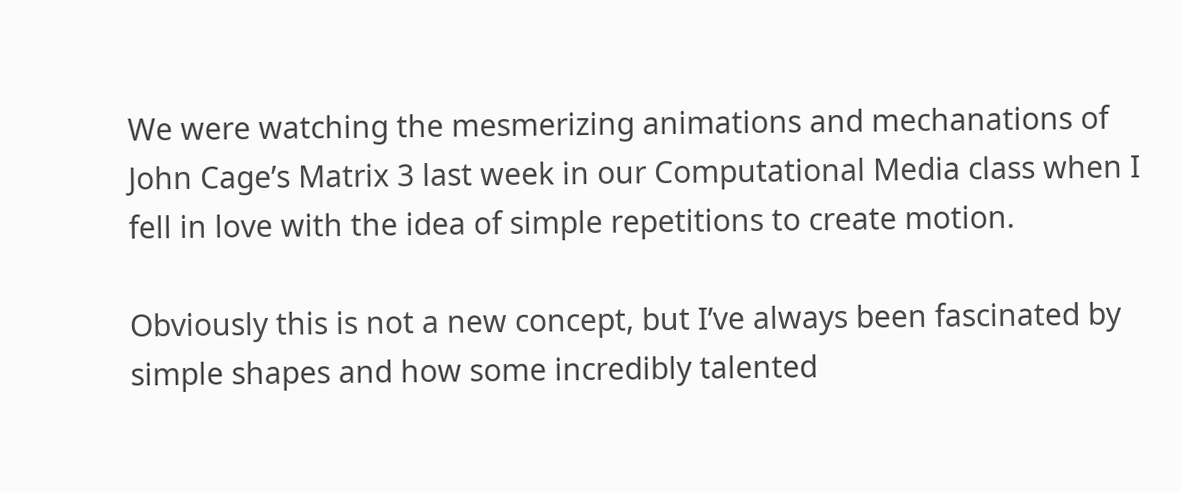We were watching the mesmerizing animations and mechanations of John Cage’s Matrix 3 last week in our Computational Media class when I fell in love with the idea of simple repetitions to create motion.

Obviously this is not a new concept, but I’ve always been fascinated by simple shapes and how some incredibly talented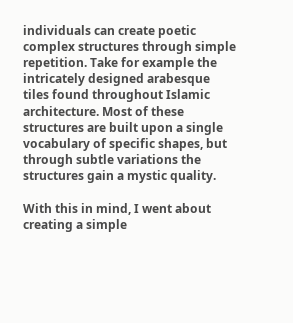individuals can create poetic complex structures through simple repetition. Take for example the intricately designed arabesque tiles found throughout Islamic architecture. Most of these structures are built upon a single vocabulary of specific shapes, but through subtle variations the structures gain a mystic quality.

With this in mind, I went about creating a simple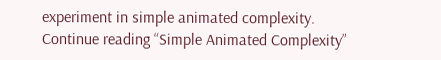experiment in simple animated complexity.
Continue reading “Simple Animated Complexity”